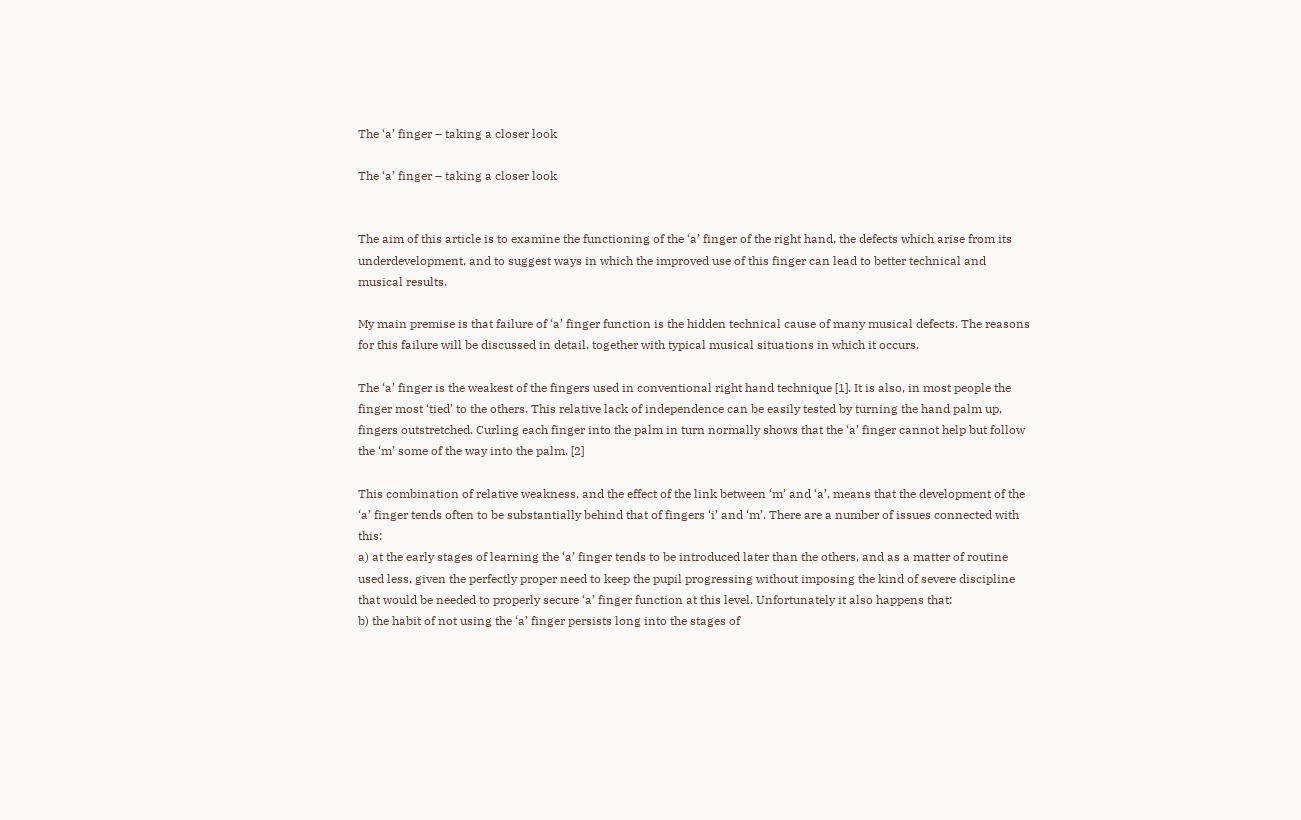The ‘a’ finger – taking a closer look

The ‘a’ finger – taking a closer look


The aim of this article is to examine the functioning of the ‘a’ finger of the right hand, the defects which arise from its underdevelopment, and to suggest ways in which the improved use of this finger can lead to better technical and musical results.

My main premise is that failure of ‘a’ finger function is the hidden technical cause of many musical defects. The reasons for this failure will be discussed in detail, together with typical musical situations in which it occurs.

The ‘a’ finger is the weakest of the fingers used in conventional right hand technique [1]. It is also, in most people the finger most ‘tied’ to the others. This relative lack of independence can be easily tested by turning the hand palm up, fingers outstretched. Curling each finger into the palm in turn normally shows that the ‘a’ finger cannot help but follow the ‘m’ some of the way into the palm. [2]

This combination of relative weakness, and the effect of the link between ‘m’ and ‘a’, means that the development of the ‘a’ finger tends often to be substantially behind that of fingers ‘i’ and ‘m’. There are a number of issues connected with this:
a) at the early stages of learning the ‘a’ finger tends to be introduced later than the others, and as a matter of routine used less, given the perfectly proper need to keep the pupil progressing without imposing the kind of severe discipline that would be needed to properly secure ‘a’ finger function at this level. Unfortunately it also happens that:
b) the habit of not using the ‘a’ finger persists long into the stages of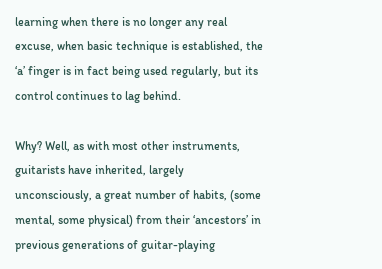learning when there is no longer any real excuse, when basic technique is established, the ‘a’ finger is in fact being used regularly, but its control continues to lag behind.

Why? Well, as with most other instruments, guitarists have inherited, largely unconsciously, a great number of habits, (some mental, some physical) from their ‘ancestors’ in previous generations of guitar-playing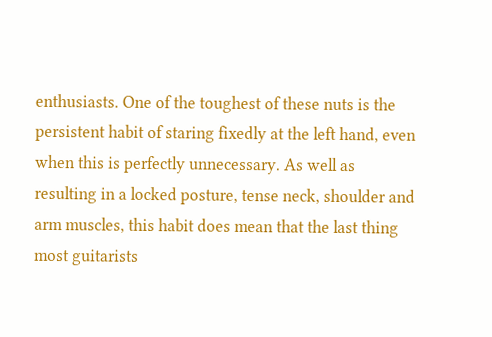enthusiasts. One of the toughest of these nuts is the persistent habit of staring fixedly at the left hand, even when this is perfectly unnecessary. As well as resulting in a locked posture, tense neck, shoulder and arm muscles, this habit does mean that the last thing most guitarists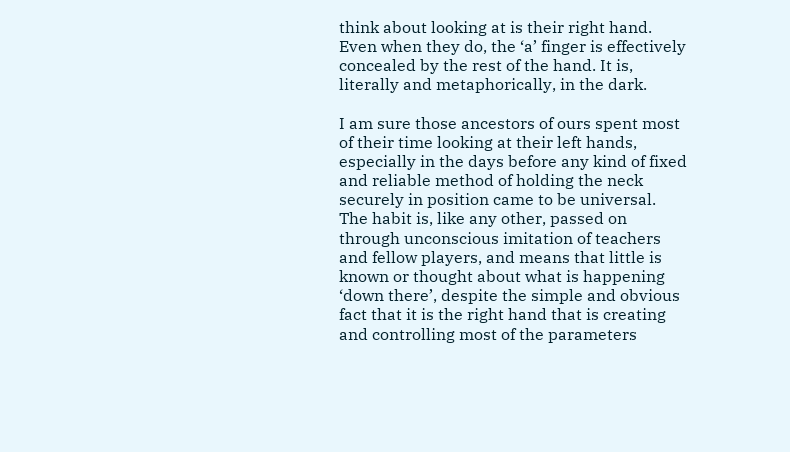think about looking at is their right hand. Even when they do, the ‘a’ finger is effectively concealed by the rest of the hand. It is, literally and metaphorically, in the dark.

I am sure those ancestors of ours spent most of their time looking at their left hands, especially in the days before any kind of fixed and reliable method of holding the neck securely in position came to be universal. The habit is, like any other, passed on through unconscious imitation of teachers and fellow players, and means that little is known or thought about what is happening ‘down there’, despite the simple and obvious fact that it is the right hand that is creating and controlling most of the parameters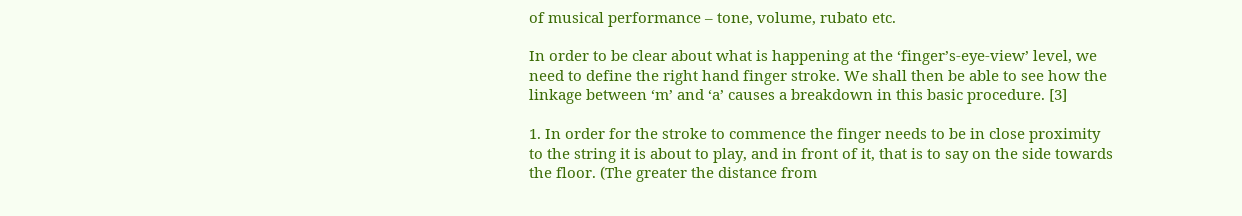of musical performance – tone, volume, rubato etc.

In order to be clear about what is happening at the ‘finger’s-eye-view’ level, we need to define the right hand finger stroke. We shall then be able to see how the linkage between ‘m’ and ‘a’ causes a breakdown in this basic procedure. [3]

1. In order for the stroke to commence the finger needs to be in close proximity to the string it is about to play, and in front of it, that is to say on the side towards the floor. (The greater the distance from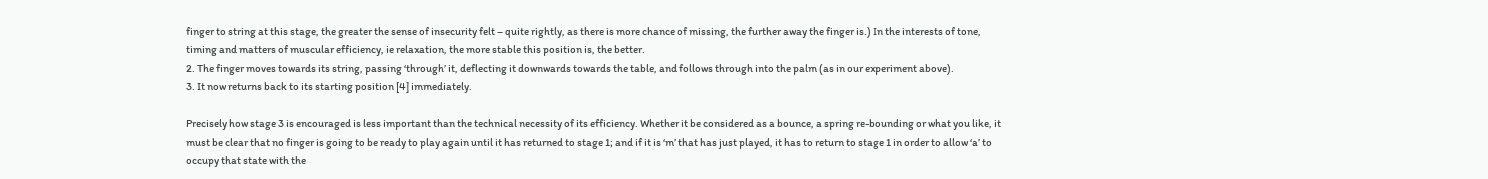finger to string at this stage, the greater the sense of insecurity felt – quite rightly, as there is more chance of missing, the further away the finger is.) In the interests of tone, timing and matters of muscular efficiency, ie relaxation, the more stable this position is, the better.
2. The finger moves towards its string, passing ‘through’ it, deflecting it downwards towards the table, and follows through into the palm (as in our experiment above).
3. It now returns back to its starting position [4] immediately.

Precisely how stage 3 is encouraged is less important than the technical necessity of its efficiency. Whether it be considered as a bounce, a spring re-bounding or what you like, it must be clear that no finger is going to be ready to play again until it has returned to stage 1; and if it is ‘m’ that has just played, it has to return to stage 1 in order to allow ‘a’ to occupy that state with the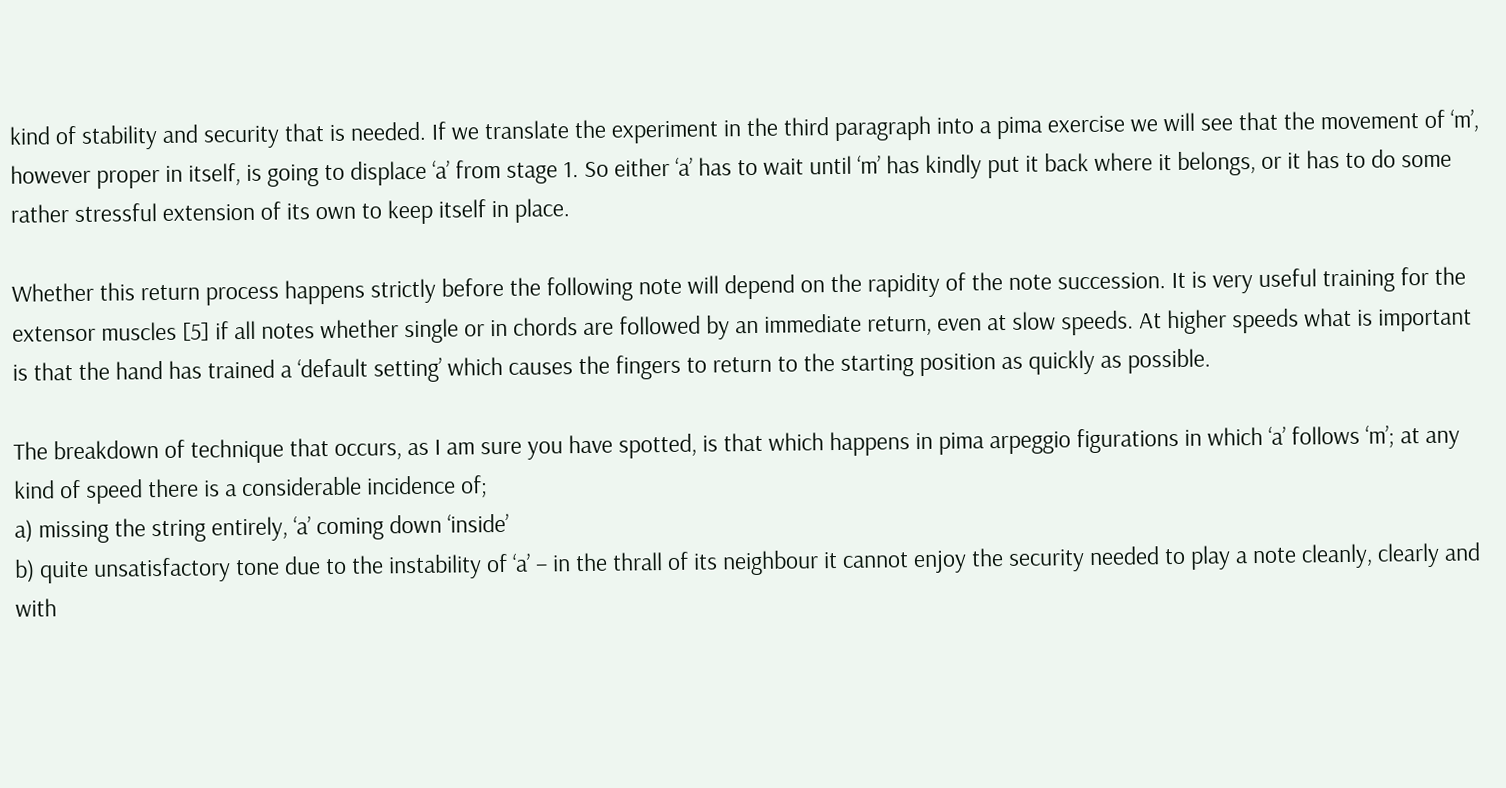kind of stability and security that is needed. If we translate the experiment in the third paragraph into a pima exercise we will see that the movement of ‘m’, however proper in itself, is going to displace ‘a’ from stage 1. So either ‘a’ has to wait until ‘m’ has kindly put it back where it belongs, or it has to do some rather stressful extension of its own to keep itself in place.

Whether this return process happens strictly before the following note will depend on the rapidity of the note succession. It is very useful training for the extensor muscles [5] if all notes whether single or in chords are followed by an immediate return, even at slow speeds. At higher speeds what is important is that the hand has trained a ‘default setting’ which causes the fingers to return to the starting position as quickly as possible.

The breakdown of technique that occurs, as I am sure you have spotted, is that which happens in pima arpeggio figurations in which ‘a’ follows ‘m’; at any kind of speed there is a considerable incidence of;
a) missing the string entirely, ‘a’ coming down ‘inside’
b) quite unsatisfactory tone due to the instability of ‘a’ – in the thrall of its neighbour it cannot enjoy the security needed to play a note cleanly, clearly and with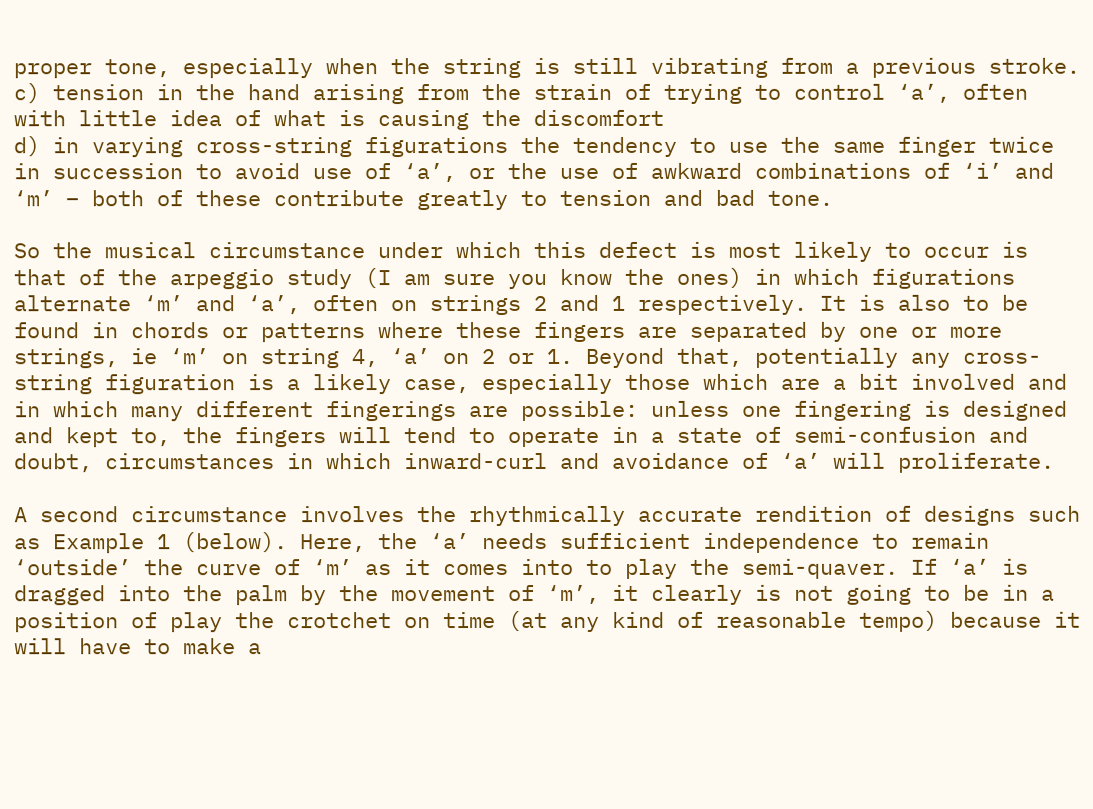proper tone, especially when the string is still vibrating from a previous stroke.
c) tension in the hand arising from the strain of trying to control ‘a’, often with little idea of what is causing the discomfort
d) in varying cross-string figurations the tendency to use the same finger twice in succession to avoid use of ‘a’, or the use of awkward combinations of ‘i’ and ‘m’ – both of these contribute greatly to tension and bad tone.

So the musical circumstance under which this defect is most likely to occur is that of the arpeggio study (I am sure you know the ones) in which figurations alternate ‘m’ and ‘a’, often on strings 2 and 1 respectively. It is also to be found in chords or patterns where these fingers are separated by one or more strings, ie ‘m’ on string 4, ‘a’ on 2 or 1. Beyond that, potentially any cross-string figuration is a likely case, especially those which are a bit involved and in which many different fingerings are possible: unless one fingering is designed and kept to, the fingers will tend to operate in a state of semi-confusion and doubt, circumstances in which inward-curl and avoidance of ‘a’ will proliferate.

A second circumstance involves the rhythmically accurate rendition of designs such as Example 1 (below). Here, the ‘a’ needs sufficient independence to remain ‘outside’ the curve of ‘m’ as it comes into to play the semi-quaver. If ‘a’ is dragged into the palm by the movement of ‘m’, it clearly is not going to be in a position of play the crotchet on time (at any kind of reasonable tempo) because it will have to make a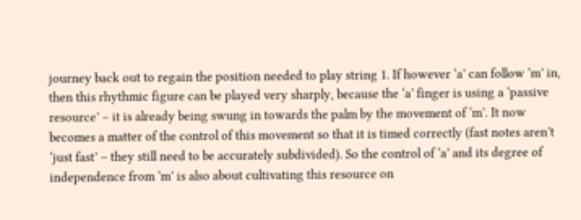journey back out to regain the position needed to play string 1. If however ‘a’ can follow ‘m’ in, then this rhythmic figure can be played very sharply, because the ‘a’ finger is using a ‘passive resource’ – it is already being swung in towards the palm by the movement of ‘m’. It now becomes a matter of the control of this movement so that it is timed correctly (fast notes aren’t ‘just fast’ – they still need to be accurately subdivided). So the control of ‘a’ and its degree of independence from ‘m’ is also about cultivating this resource on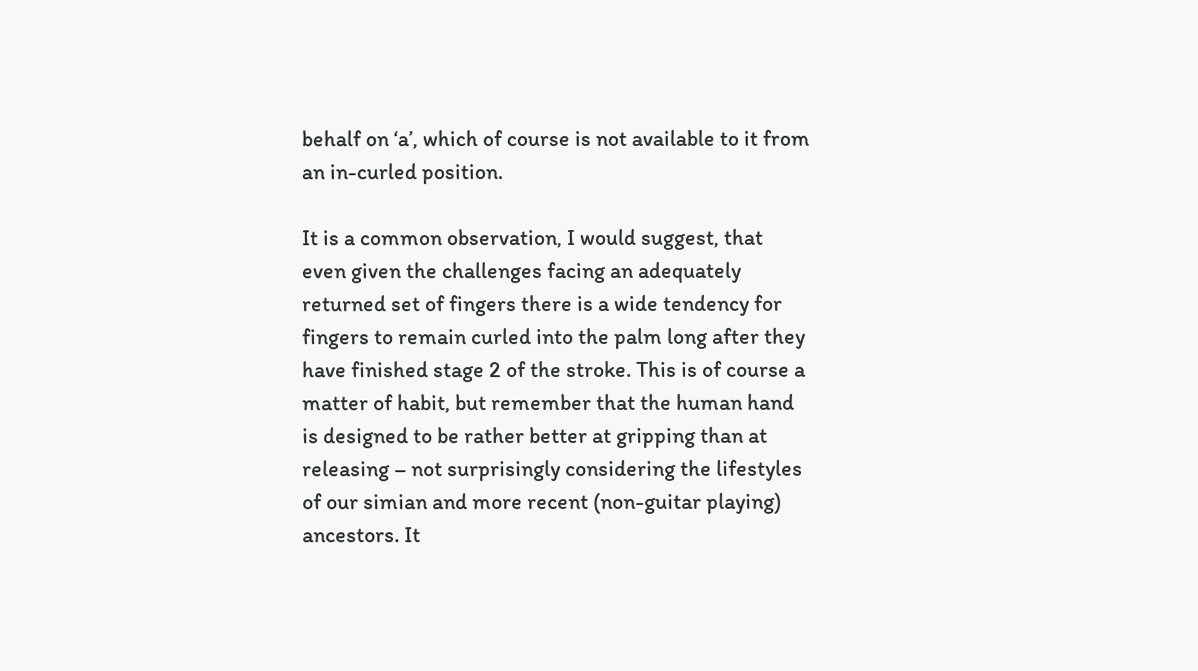behalf on ‘a’, which of course is not available to it from an in-curled position.

It is a common observation, I would suggest, that even given the challenges facing an adequately returned set of fingers there is a wide tendency for fingers to remain curled into the palm long after they have finished stage 2 of the stroke. This is of course a matter of habit, but remember that the human hand is designed to be rather better at gripping than at releasing – not surprisingly considering the lifestyles of our simian and more recent (non-guitar playing) ancestors. It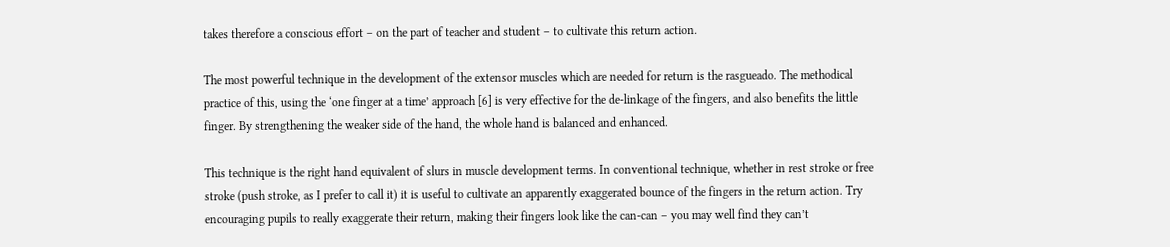takes therefore a conscious effort – on the part of teacher and student – to cultivate this return action.

The most powerful technique in the development of the extensor muscles which are needed for return is the rasgueado. The methodical practice of this, using the ‘one finger at a time’ approach [6] is very effective for the de-linkage of the fingers, and also benefits the little finger. By strengthening the weaker side of the hand, the whole hand is balanced and enhanced.

This technique is the right hand equivalent of slurs in muscle development terms. In conventional technique, whether in rest stroke or free stroke (push stroke, as I prefer to call it) it is useful to cultivate an apparently exaggerated bounce of the fingers in the return action. Try encouraging pupils to really exaggerate their return, making their fingers look like the can-can – you may well find they can’t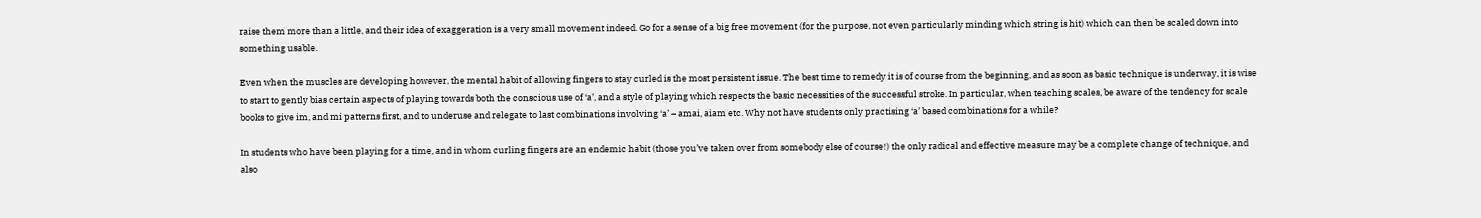raise them more than a little, and their idea of exaggeration is a very small movement indeed. Go for a sense of a big free movement (for the purpose, not even particularly minding which string is hit) which can then be scaled down into something usable.

Even when the muscles are developing however, the mental habit of allowing fingers to stay curled is the most persistent issue. The best time to remedy it is of course from the beginning, and as soon as basic technique is underway, it is wise to start to gently bias certain aspects of playing towards both the conscious use of ‘a’, and a style of playing which respects the basic necessities of the successful stroke. In particular, when teaching scales, be aware of the tendency for scale books to give im, and mi patterns first, and to underuse and relegate to last combinations involving ‘a’ – amai, aiam etc. Why not have students only practising ‘a’ based combinations for a while?

In students who have been playing for a time, and in whom curling fingers are an endemic habit (those you’ve taken over from somebody else of course!) the only radical and effective measure may be a complete change of technique, and also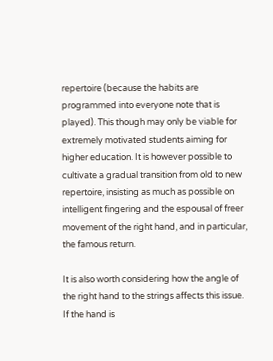repertoire (because the habits are programmed into everyone note that is played). This though may only be viable for extremely motivated students aiming for higher education. It is however possible to cultivate a gradual transition from old to new repertoire, insisting as much as possible on intelligent fingering and the espousal of freer movement of the right hand, and in particular, the famous return.

It is also worth considering how the angle of the right hand to the strings affects this issue. If the hand is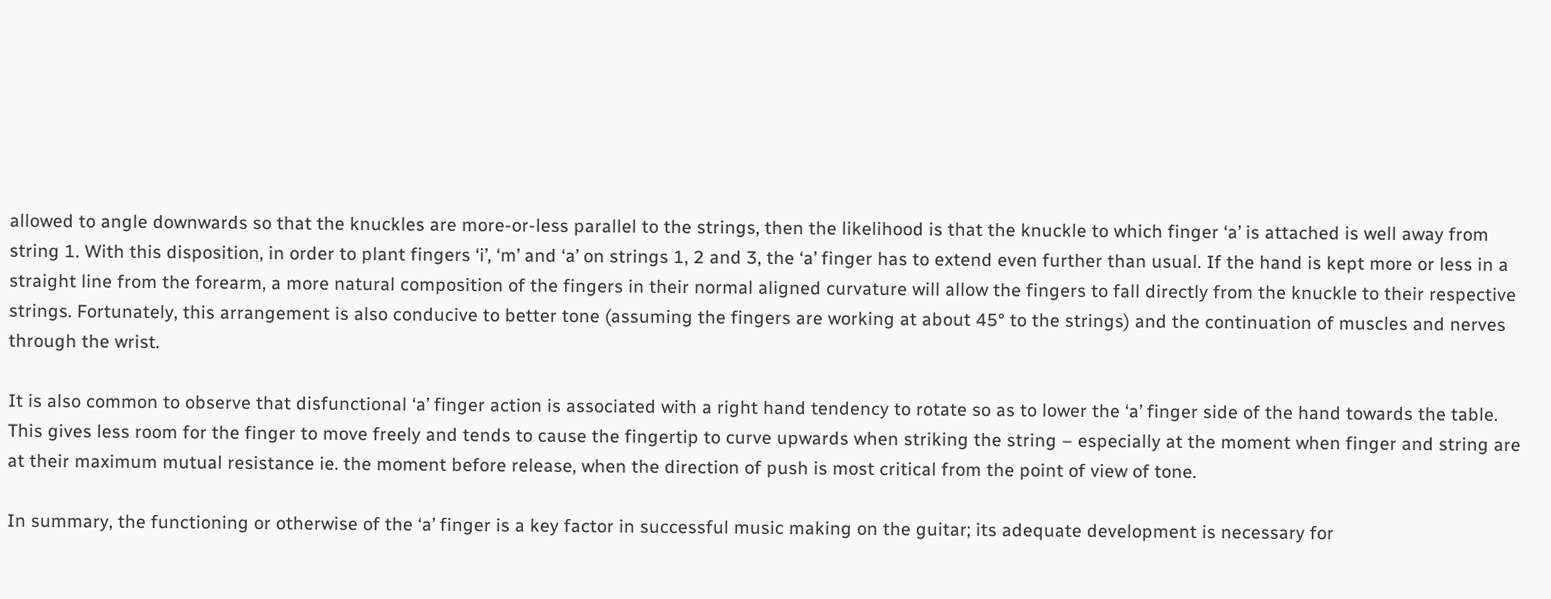allowed to angle downwards so that the knuckles are more-or-less parallel to the strings, then the likelihood is that the knuckle to which finger ‘a’ is attached is well away from string 1. With this disposition, in order to plant fingers ‘i’, ‘m’ and ‘a’ on strings 1, 2 and 3, the ‘a’ finger has to extend even further than usual. If the hand is kept more or less in a straight line from the forearm, a more natural composition of the fingers in their normal aligned curvature will allow the fingers to fall directly from the knuckle to their respective strings. Fortunately, this arrangement is also conducive to better tone (assuming the fingers are working at about 45° to the strings) and the continuation of muscles and nerves through the wrist.

It is also common to observe that disfunctional ‘a’ finger action is associated with a right hand tendency to rotate so as to lower the ‘a’ finger side of the hand towards the table. This gives less room for the finger to move freely and tends to cause the fingertip to curve upwards when striking the string – especially at the moment when finger and string are at their maximum mutual resistance ie. the moment before release, when the direction of push is most critical from the point of view of tone.

In summary, the functioning or otherwise of the ‘a’ finger is a key factor in successful music making on the guitar; its adequate development is necessary for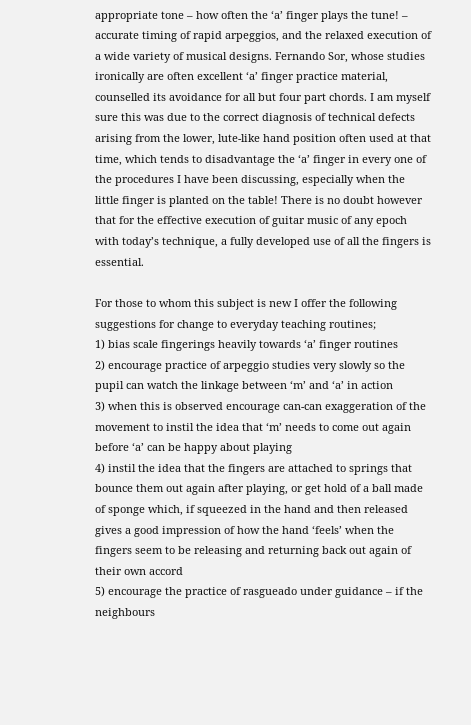appropriate tone – how often the ‘a’ finger plays the tune! – accurate timing of rapid arpeggios, and the relaxed execution of a wide variety of musical designs. Fernando Sor, whose studies ironically are often excellent ‘a’ finger practice material, counselled its avoidance for all but four part chords. I am myself sure this was due to the correct diagnosis of technical defects arising from the lower, lute-like hand position often used at that time, which tends to disadvantage the ‘a’ finger in every one of the procedures I have been discussing, especially when the little finger is planted on the table! There is no doubt however that for the effective execution of guitar music of any epoch with today’s technique, a fully developed use of all the fingers is essential.

For those to whom this subject is new I offer the following suggestions for change to everyday teaching routines;
1) bias scale fingerings heavily towards ‘a’ finger routines
2) encourage practice of arpeggio studies very slowly so the pupil can watch the linkage between ‘m’ and ‘a’ in action
3) when this is observed encourage can-can exaggeration of the movement to instil the idea that ‘m’ needs to come out again before ‘a’ can be happy about playing
4) instil the idea that the fingers are attached to springs that bounce them out again after playing, or get hold of a ball made of sponge which, if squeezed in the hand and then released gives a good impression of how the hand ‘feels’ when the fingers seem to be releasing and returning back out again of their own accord
5) encourage the practice of rasgueado under guidance – if the neighbours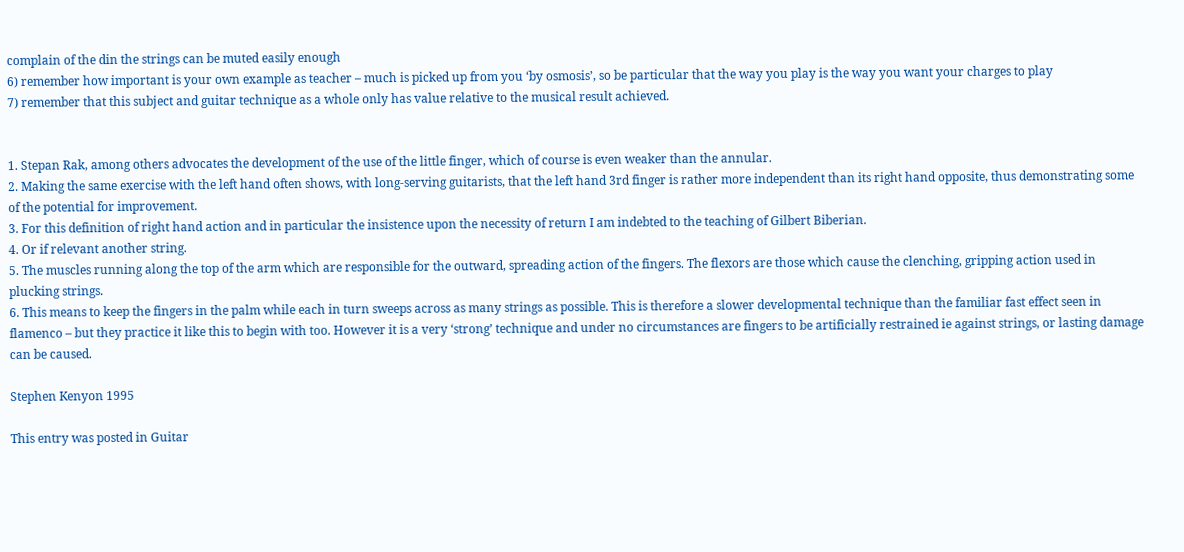complain of the din the strings can be muted easily enough
6) remember how important is your own example as teacher – much is picked up from you ‘by osmosis’, so be particular that the way you play is the way you want your charges to play
7) remember that this subject and guitar technique as a whole only has value relative to the musical result achieved.


1. Stepan Rak, among others advocates the development of the use of the little finger, which of course is even weaker than the annular.
2. Making the same exercise with the left hand often shows, with long-serving guitarists, that the left hand 3rd finger is rather more independent than its right hand opposite, thus demonstrating some of the potential for improvement.
3. For this definition of right hand action and in particular the insistence upon the necessity of return I am indebted to the teaching of Gilbert Biberian.
4. Or if relevant another string.
5. The muscles running along the top of the arm which are responsible for the outward, spreading action of the fingers. The flexors are those which cause the clenching, gripping action used in plucking strings.
6. This means to keep the fingers in the palm while each in turn sweeps across as many strings as possible. This is therefore a slower developmental technique than the familiar fast effect seen in flamenco – but they practice it like this to begin with too. However it is a very ‘strong’ technique and under no circumstances are fingers to be artificially restrained ie against strings, or lasting damage can be caused.

Stephen Kenyon 1995

This entry was posted in Guitar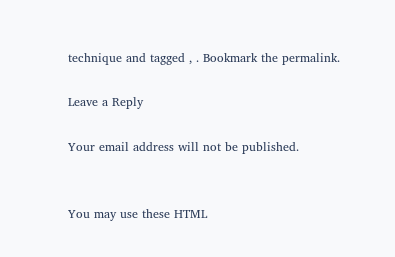technique and tagged , . Bookmark the permalink.

Leave a Reply

Your email address will not be published.


You may use these HTML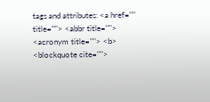tags and attributes: <a href="" title=""> <abbr title=""> <acronym title=""> <b> <blockquote cite="">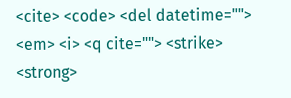<cite> <code> <del datetime=""> <em> <i> <q cite=""> <strike> <strong>